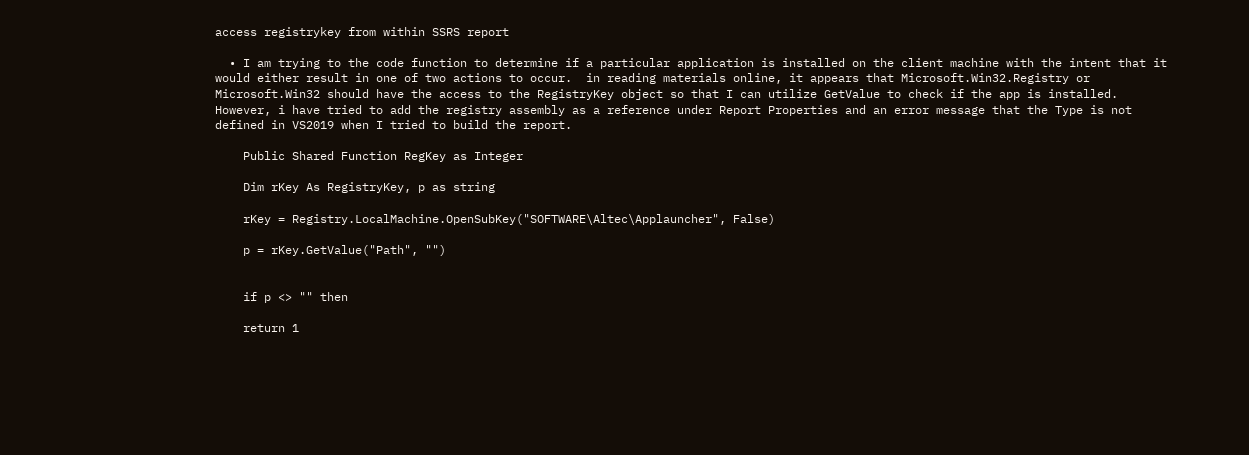access registrykey from within SSRS report

  • I am trying to the code function to determine if a particular application is installed on the client machine with the intent that it would either result in one of two actions to occur.  in reading materials online, it appears that Microsoft.Win32.Registry or Microsoft.Win32 should have the access to the RegistryKey object so that I can utilize GetValue to check if the app is installed.  However, i have tried to add the registry assembly as a reference under Report Properties and an error message that the Type is not defined in VS2019 when I tried to build the report.

    Public Shared Function RegKey as Integer

    Dim rKey As RegistryKey, p as string

    rKey = Registry.LocalMachine.OpenSubKey("SOFTWARE\Altec\Applauncher", False)

    p = rKey.GetValue("Path", "")


    if p <> "" then

    return 1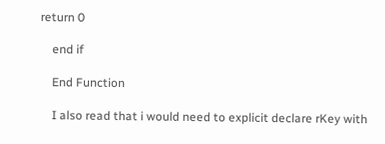return 0

    end if

    End Function

    I also read that i would need to explicit declare rKey with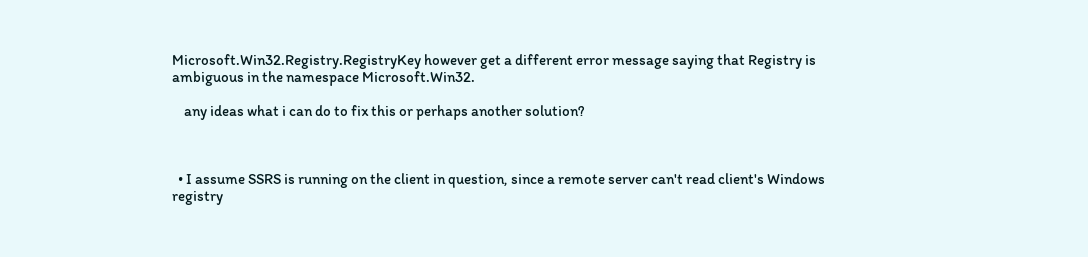Microsoft.Win32.Registry.RegistryKey however get a different error message saying that Registry is ambiguous in the namespace Microsoft.Win32.

    any ideas what i can do to fix this or perhaps another solution?



  • I assume SSRS is running on the client in question, since a remote server can't read client's Windows registry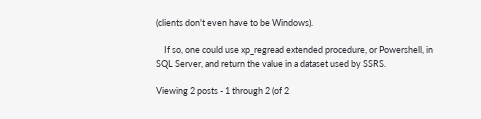(clients don't even have to be Windows).

    If so, one could use xp_regread extended procedure, or Powershell, in SQL Server, and return the value in a dataset used by SSRS.

Viewing 2 posts - 1 through 2 (of 2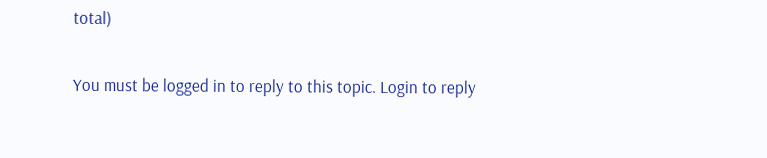total)

You must be logged in to reply to this topic. Login to reply